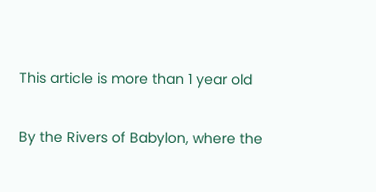This article is more than 1 year old

By the Rivers of Babylon, where the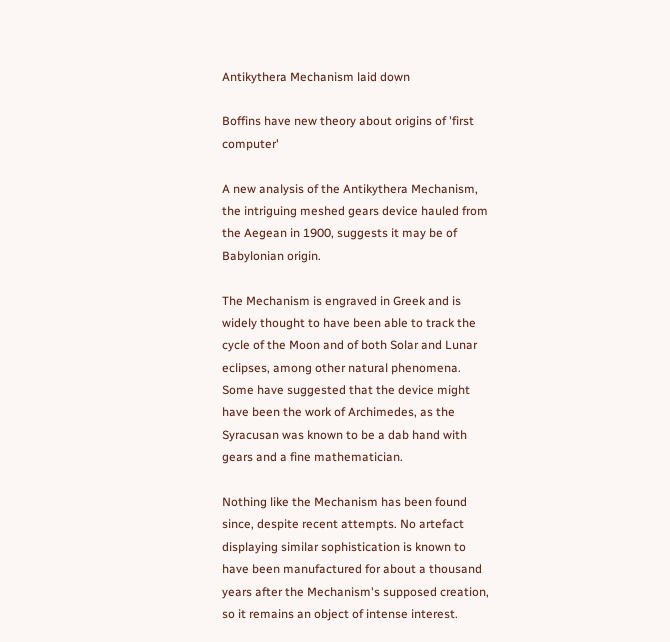Antikythera Mechanism laid down

Boffins have new theory about origins of 'first computer'

A new analysis of the Antikythera Mechanism, the intriguing meshed gears device hauled from the Aegean in 1900, suggests it may be of Babylonian origin.

The Mechanism is engraved in Greek and is widely thought to have been able to track the cycle of the Moon and of both Solar and Lunar eclipses, among other natural phenomena. Some have suggested that the device might have been the work of Archimedes, as the Syracusan was known to be a dab hand with gears and a fine mathematician.

Nothing like the Mechanism has been found since, despite recent attempts. No artefact displaying similar sophistication is known to have been manufactured for about a thousand years after the Mechanism's supposed creation, so it remains an object of intense interest.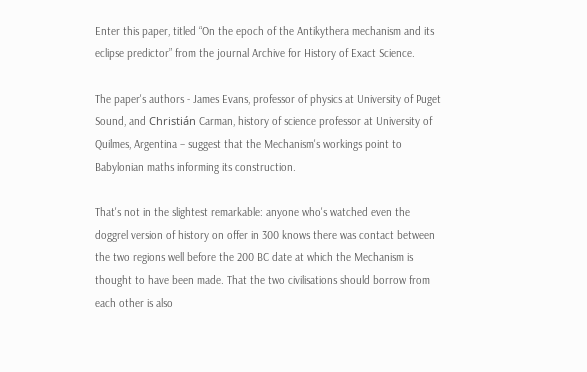Enter this paper, titled “On the epoch of the Antikythera mechanism and its eclipse predictor” from the journal Archive for History of Exact Science.

The paper's authors - James Evans, professor of physics at University of Puget Sound, and Christián Carman, history of science professor at University of Quilmes, Argentina – suggest that the Mechanism's workings point to Babylonian maths informing its construction.

That's not in the slightest remarkable: anyone who's watched even the doggrel version of history on offer in 300 knows there was contact between the two regions well before the 200 BC date at which the Mechanism is thought to have been made. That the two civilisations should borrow from each other is also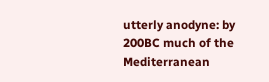utterly anodyne: by 200BC much of the Mediterranean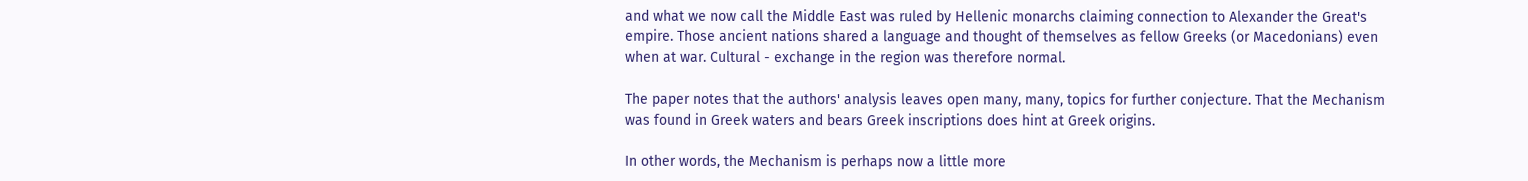and what we now call the Middle East was ruled by Hellenic monarchs claiming connection to Alexander the Great's empire. Those ancient nations shared a language and thought of themselves as fellow Greeks (or Macedonians) even when at war. Cultural - exchange in the region was therefore normal.

The paper notes that the authors' analysis leaves open many, many, topics for further conjecture. That the Mechanism was found in Greek waters and bears Greek inscriptions does hint at Greek origins.

In other words, the Mechanism is perhaps now a little more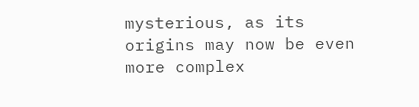mysterious, as its origins may now be even more complex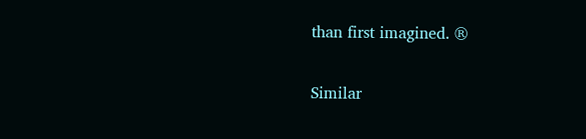than first imagined. ®

Similar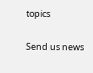topics


Send us news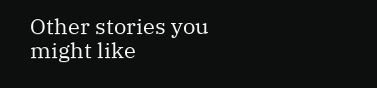Other stories you might like